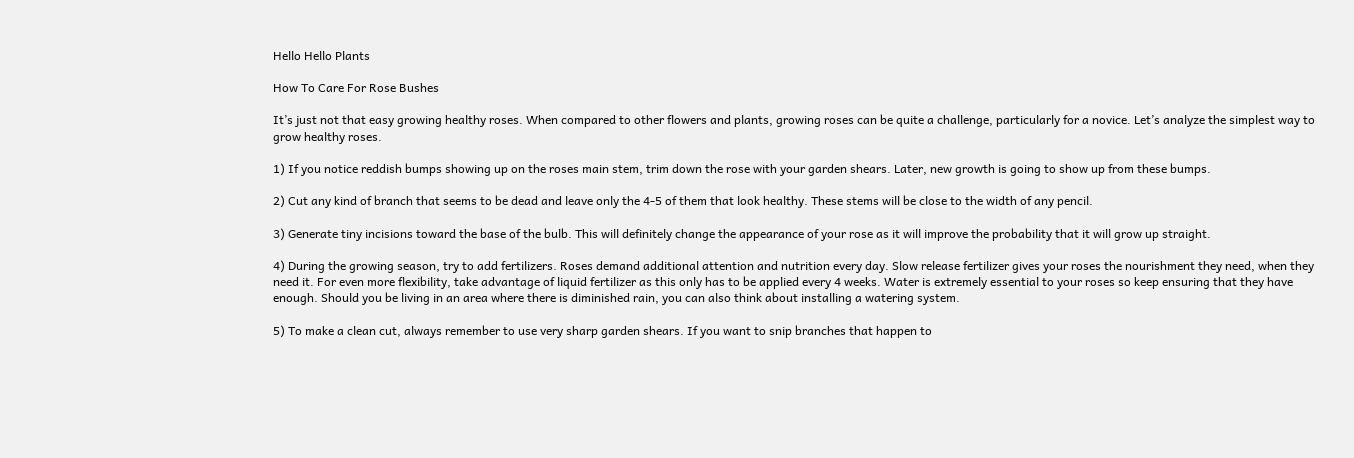Hello Hello Plants

How To Care For Rose Bushes

It’s just not that easy growing healthy roses. When compared to other flowers and plants, growing roses can be quite a challenge, particularly for a novice. Let’s analyze the simplest way to grow healthy roses.

1) If you notice reddish bumps showing up on the roses main stem, trim down the rose with your garden shears. Later, new growth is going to show up from these bumps.

2) Cut any kind of branch that seems to be dead and leave only the 4-5 of them that look healthy. These stems will be close to the width of any pencil.

3) Generate tiny incisions toward the base of the bulb. This will definitely change the appearance of your rose as it will improve the probability that it will grow up straight.

4) During the growing season, try to add fertilizers. Roses demand additional attention and nutrition every day. Slow release fertilizer gives your roses the nourishment they need, when they need it. For even more flexibility, take advantage of liquid fertilizer as this only has to be applied every 4 weeks. Water is extremely essential to your roses so keep ensuring that they have enough. Should you be living in an area where there is diminished rain, you can also think about installing a watering system.

5) To make a clean cut, always remember to use very sharp garden shears. If you want to snip branches that happen to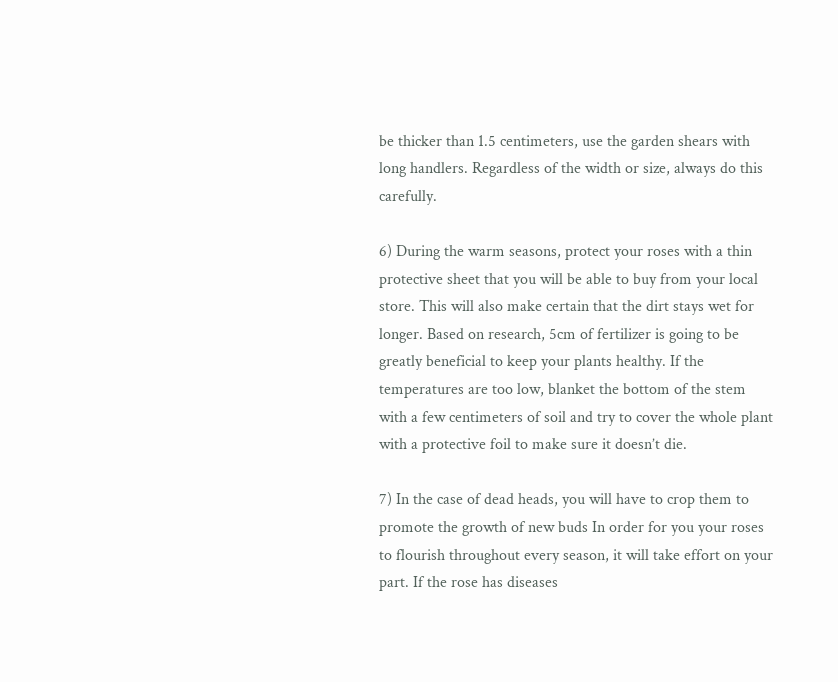be thicker than 1.5 centimeters, use the garden shears with long handlers. Regardless of the width or size, always do this carefully.

6) During the warm seasons, protect your roses with a thin protective sheet that you will be able to buy from your local store. This will also make certain that the dirt stays wet for longer. Based on research, 5cm of fertilizer is going to be greatly beneficial to keep your plants healthy. If the temperatures are too low, blanket the bottom of the stem with a few centimeters of soil and try to cover the whole plant with a protective foil to make sure it doesn’t die.

7) In the case of dead heads, you will have to crop them to promote the growth of new buds In order for you your roses to flourish throughout every season, it will take effort on your part. If the rose has diseases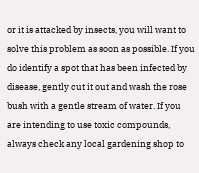or it is attacked by insects, you will want to solve this problem as soon as possible. If you do identify a spot that has been infected by disease, gently cut it out and wash the rose bush with a gentle stream of water. If you are intending to use toxic compounds, always check any local gardening shop to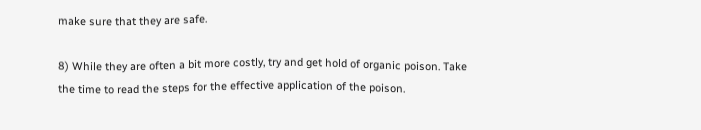make sure that they are safe.

8) While they are often a bit more costly, try and get hold of organic poison. Take the time to read the steps for the effective application of the poison.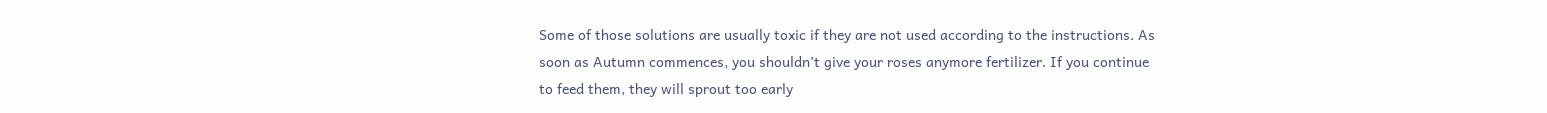Some of those solutions are usually toxic if they are not used according to the instructions. As soon as Autumn commences, you shouldn’t give your roses anymore fertilizer. If you continue to feed them, they will sprout too early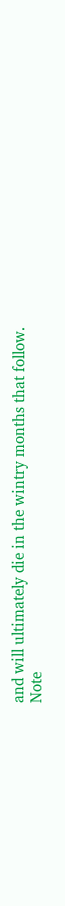and will ultimately die in the wintry months that follow.
Note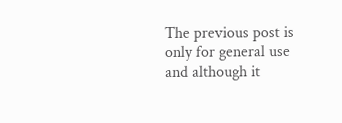The previous post is only for general use and although it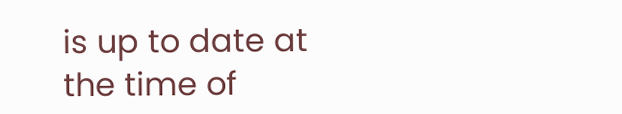is up to date at the time of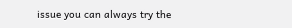issue you can always try the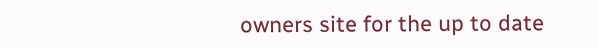owners site for the up to date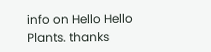info on Hello Hello Plants. thanks